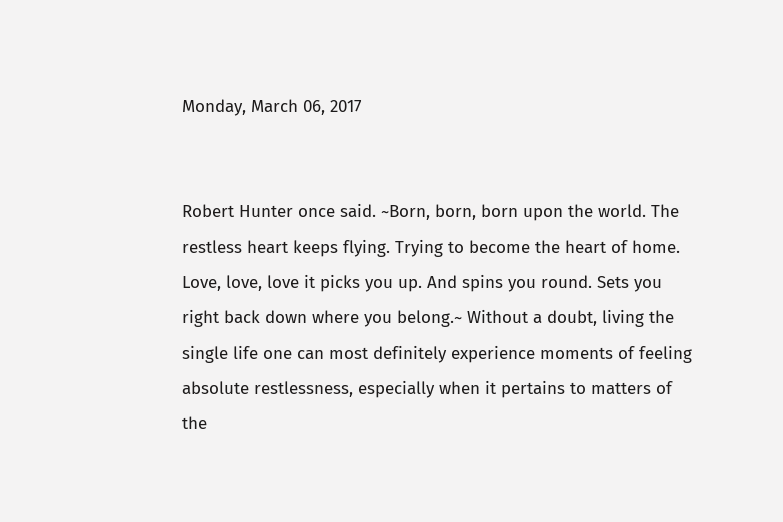Monday, March 06, 2017


Robert Hunter once said. ~Born, born, born upon the world. The restless heart keeps flying. Trying to become the heart of home. Love, love, love it picks you up. And spins you round. Sets you right back down where you belong.~ Without a doubt, living the single life one can most definitely experience moments of feeling absolute restlessness, especially when it pertains to matters of the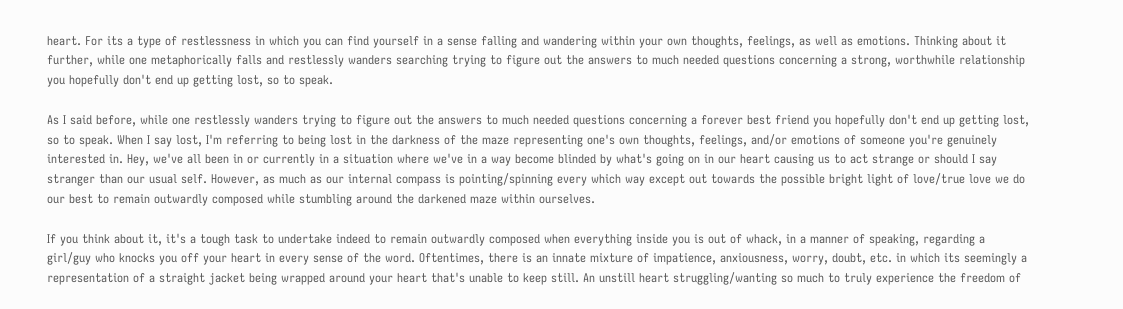heart. For its a type of restlessness in which you can find yourself in a sense falling and wandering within your own thoughts, feelings, as well as emotions. Thinking about it further, while one metaphorically falls and restlessly wanders searching trying to figure out the answers to much needed questions concerning a strong, worthwhile relationship you hopefully don't end up getting lost, so to speak.

As I said before, while one restlessly wanders trying to figure out the answers to much needed questions concerning a forever best friend you hopefully don't end up getting lost, so to speak. When I say lost, I'm referring to being lost in the darkness of the maze representing one's own thoughts, feelings, and/or emotions of someone you're genuinely interested in. Hey, we've all been in or currently in a situation where we've in a way become blinded by what's going on in our heart causing us to act strange or should I say stranger than our usual self. However, as much as our internal compass is pointing/spinning every which way except out towards the possible bright light of love/true love we do our best to remain outwardly composed while stumbling around the darkened maze within ourselves.

If you think about it, it's a tough task to undertake indeed to remain outwardly composed when everything inside you is out of whack, in a manner of speaking, regarding a girl/guy who knocks you off your heart in every sense of the word. Oftentimes, there is an innate mixture of impatience, anxiousness, worry, doubt, etc. in which its seemingly a representation of a straight jacket being wrapped around your heart that's unable to keep still. An unstill heart struggling/wanting so much to truly experience the freedom of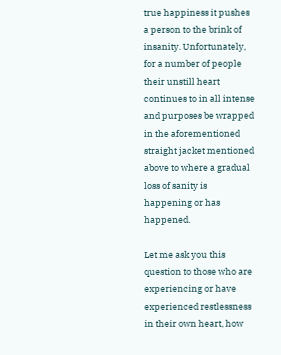true happiness it pushes a person to the brink of insanity. Unfortunately, for a number of people their unstill heart continues to in all intense and purposes be wrapped in the aforementioned straight jacket mentioned above to where a gradual loss of sanity is happening or has happened.

Let me ask you this question to those who are experiencing or have experienced restlessness in their own heart, how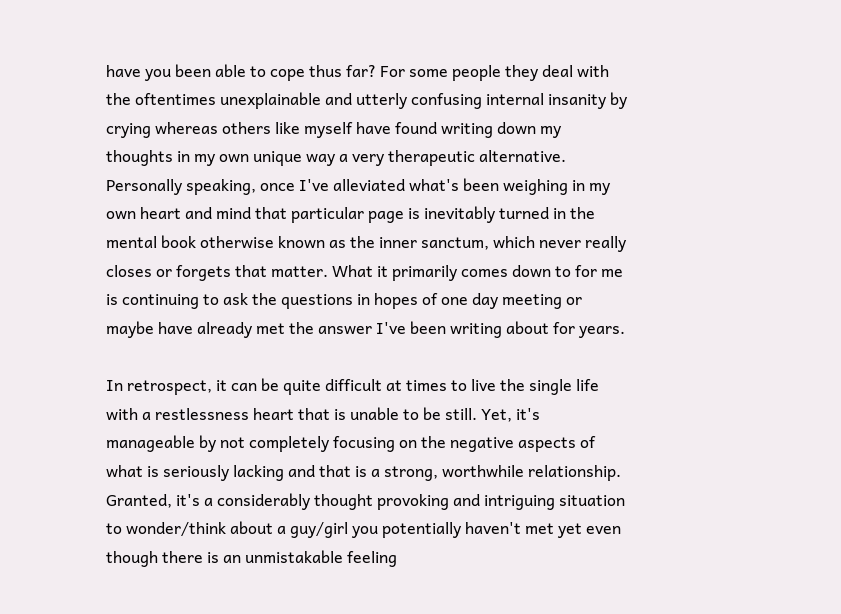have you been able to cope thus far? For some people they deal with the oftentimes unexplainable and utterly confusing internal insanity by crying whereas others like myself have found writing down my thoughts in my own unique way a very therapeutic alternative. Personally speaking, once I've alleviated what's been weighing in my own heart and mind that particular page is inevitably turned in the mental book otherwise known as the inner sanctum, which never really closes or forgets that matter. What it primarily comes down to for me is continuing to ask the questions in hopes of one day meeting or maybe have already met the answer I've been writing about for years.

In retrospect, it can be quite difficult at times to live the single life with a restlessness heart that is unable to be still. Yet, it's manageable by not completely focusing on the negative aspects of what is seriously lacking and that is a strong, worthwhile relationship. Granted, it's a considerably thought provoking and intriguing situation to wonder/think about a guy/girl you potentially haven't met yet even though there is an unmistakable feeling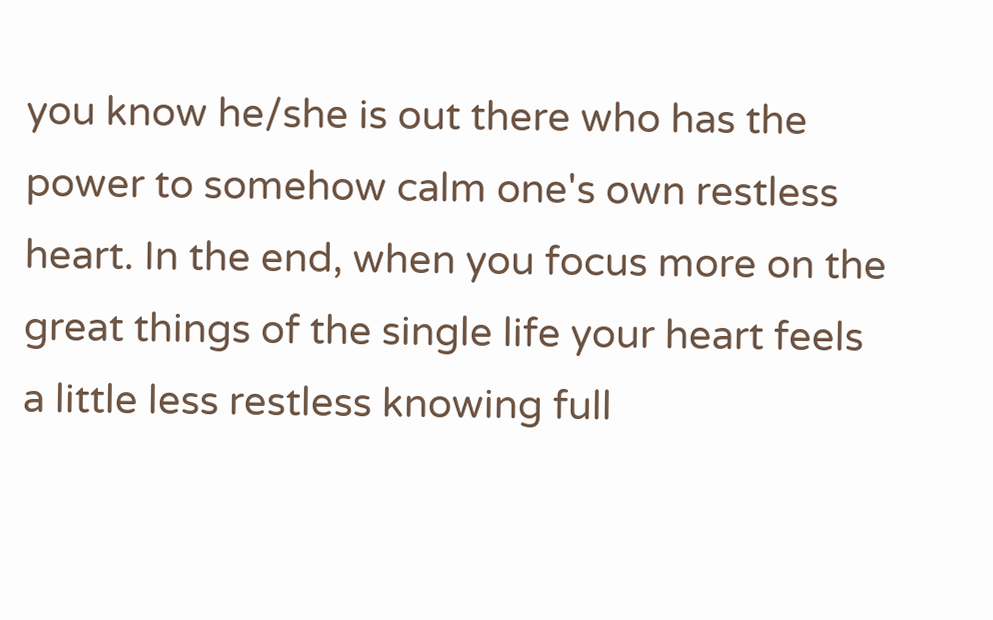you know he/she is out there who has the power to somehow calm one's own restless heart. In the end, when you focus more on the great things of the single life your heart feels a little less restless knowing full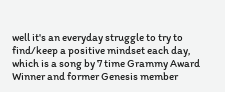well it's an everyday struggle to try to find/keep a positive mindset each day, which is a song by 7 time Grammy Award Winner and former Genesis member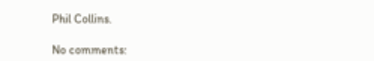Phil Collins.

No comments: